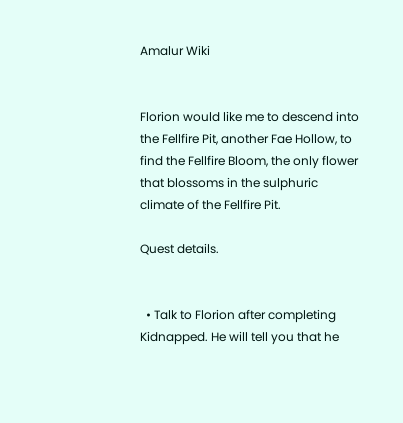Amalur Wiki


Florion would like me to descend into the Fellfire Pit, another Fae Hollow, to find the Fellfire Bloom, the only flower that blossoms in the sulphuric climate of the Fellfire Pit.

Quest details.


  • Talk to Florion after completing Kidnapped. He will tell you that he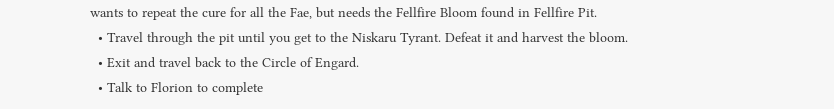wants to repeat the cure for all the Fae, but needs the Fellfire Bloom found in Fellfire Pit.
  • Travel through the pit until you get to the Niskaru Tyrant. Defeat it and harvest the bloom.
  • Exit and travel back to the Circle of Engard.
  • Talk to Florion to complete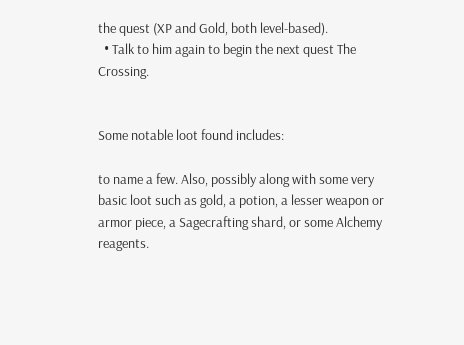the quest (XP and Gold, both level-based).
  • Talk to him again to begin the next quest The Crossing.


Some notable loot found includes:

to name a few. Also, possibly along with some very basic loot such as gold, a potion, a lesser weapon or armor piece, a Sagecrafting shard, or some Alchemy reagents.